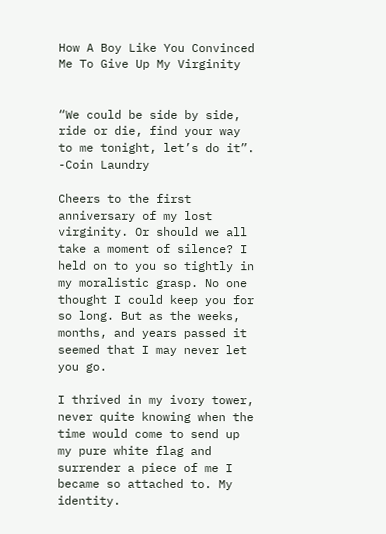How A Boy Like You Convinced Me To Give Up My Virginity


“We could be side by side, ride or die, find your way to me tonight, let’s do it”. -Coin Laundry

Cheers to the first anniversary of my lost virginity. Or should we all take a moment of silence? I held on to you so tightly in my moralistic grasp. No one thought I could keep you for so long. But as the weeks, months, and years passed it seemed that I may never let you go.

I thrived in my ivory tower, never quite knowing when the time would come to send up my pure white flag and surrender a piece of me I became so attached to. My identity.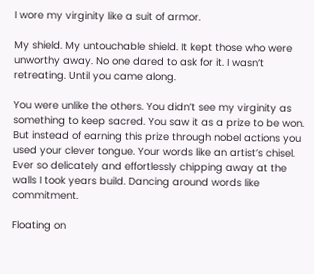I wore my virginity like a suit of armor.

My shield. My untouchable shield. It kept those who were unworthy away. No one dared to ask for it. I wasn’t retreating. Until you came along.

You were unlike the others. You didn’t see my virginity as something to keep sacred. You saw it as a prize to be won. But instead of earning this prize through nobel actions you used your clever tongue. Your words like an artist’s chisel. Ever so delicately and effortlessly chipping away at the walls I took years build. Dancing around words like commitment.

Floating on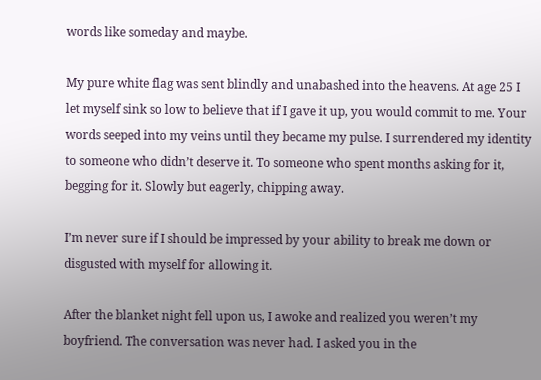words like someday and maybe.

My pure white flag was sent blindly and unabashed into the heavens. At age 25 I let myself sink so low to believe that if I gave it up, you would commit to me. Your words seeped into my veins until they became my pulse. I surrendered my identity to someone who didn’t deserve it. To someone who spent months asking for it, begging for it. Slowly but eagerly, chipping away.

I’m never sure if I should be impressed by your ability to break me down or disgusted with myself for allowing it.

After the blanket night fell upon us, I awoke and realized you weren’t my boyfriend. The conversation was never had. I asked you in the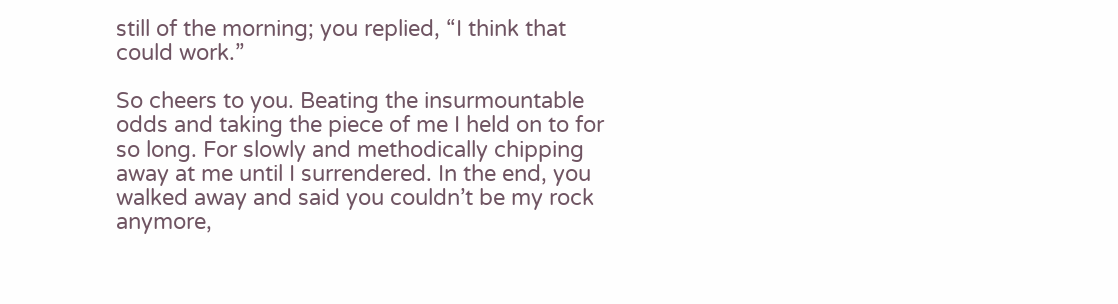still of the morning; you replied, “I think that could work.”

So cheers to you. Beating the insurmountable odds and taking the piece of me I held on to for so long. For slowly and methodically chipping away at me until I surrendered. In the end, you walked away and said you couldn’t be my rock anymore,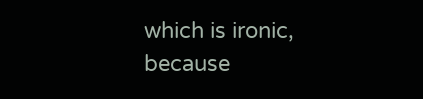which is ironic, because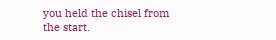you held the chisel from the start.